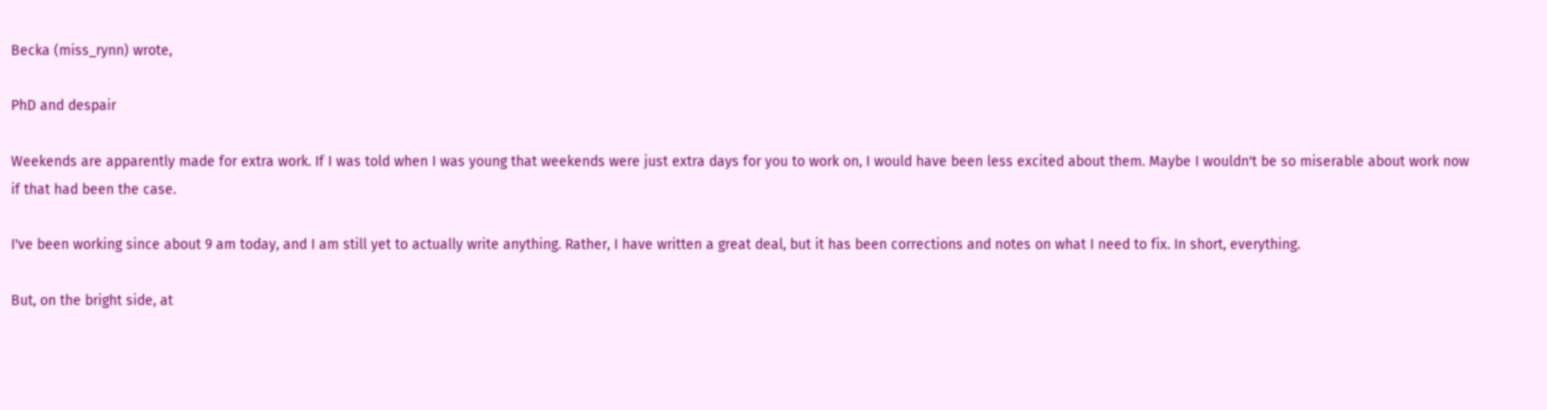Becka (miss_rynn) wrote,

PhD and despair

Weekends are apparently made for extra work. If I was told when I was young that weekends were just extra days for you to work on, I would have been less excited about them. Maybe I wouldn't be so miserable about work now if that had been the case.

I've been working since about 9 am today, and I am still yet to actually write anything. Rather, I have written a great deal, but it has been corrections and notes on what I need to fix. In short, everything.

But, on the bright side, at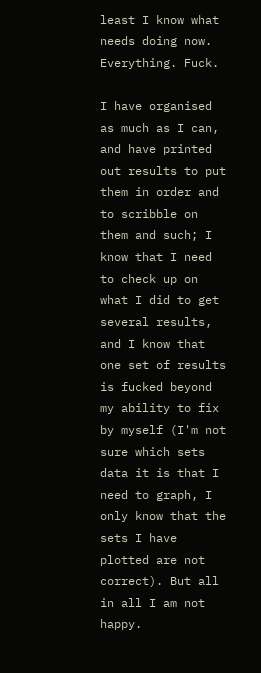least I know what needs doing now. Everything. Fuck.

I have organised as much as I can, and have printed out results to put them in order and to scribble on them and such; I know that I need to check up on what I did to get several results, and I know that one set of results is fucked beyond my ability to fix by myself (I'm not sure which sets data it is that I need to graph, I only know that the sets I have plotted are not correct). But all in all I am not happy.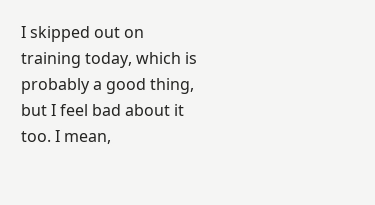I skipped out on training today, which is probably a good thing, but I feel bad about it too. I mean,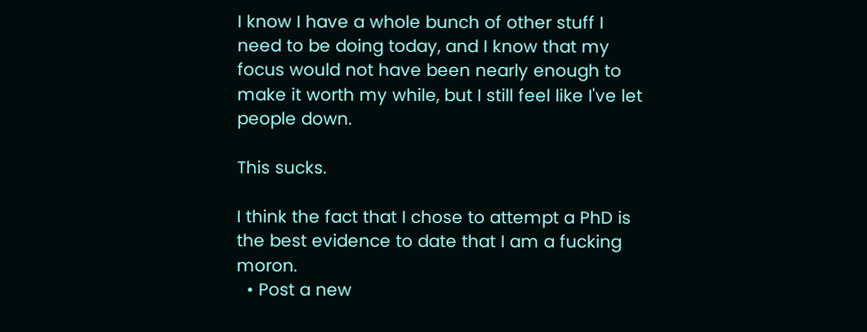I know I have a whole bunch of other stuff I need to be doing today, and I know that my focus would not have been nearly enough to make it worth my while, but I still feel like I've let people down.

This sucks.

I think the fact that I chose to attempt a PhD is the best evidence to date that I am a fucking moron.
  • Post a new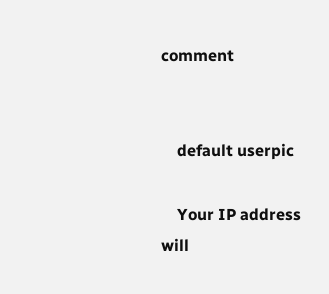comment


    default userpic

    Your IP address will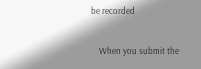be recorded

    When you submit the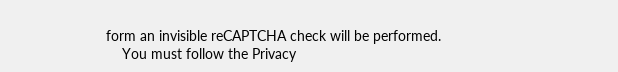form an invisible reCAPTCHA check will be performed.
    You must follow the Privacy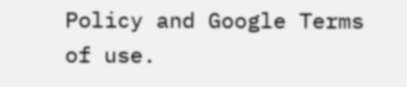Policy and Google Terms of use.